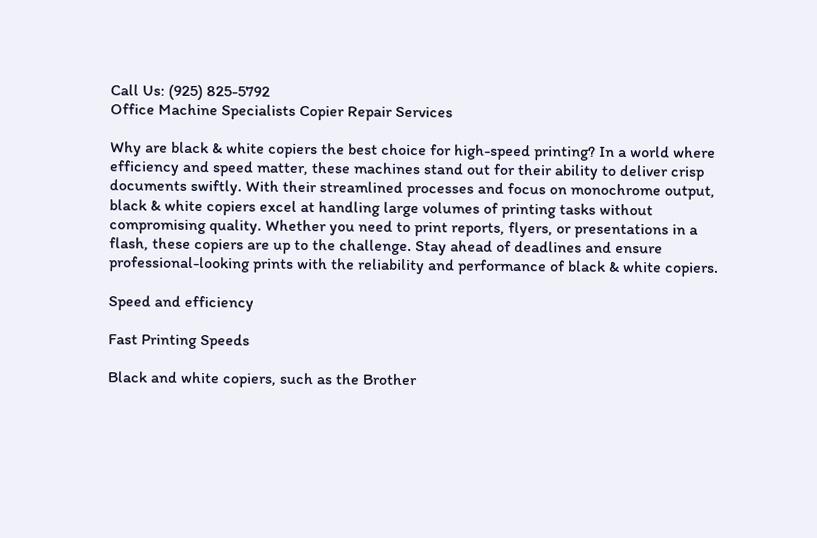Call Us: (925) 825-5792
Office Machine Specialists Copier Repair Services

Why are black & white copiers the best choice for high-speed printing? In a world where efficiency and speed matter, these machines stand out for their ability to deliver crisp documents swiftly. With their streamlined processes and focus on monochrome output, black & white copiers excel at handling large volumes of printing tasks without compromising quality. Whether you need to print reports, flyers, or presentations in a flash, these copiers are up to the challenge. Stay ahead of deadlines and ensure professional-looking prints with the reliability and performance of black & white copiers.

Speed and efficiency

Fast Printing Speeds

Black and white copiers, such as the Brother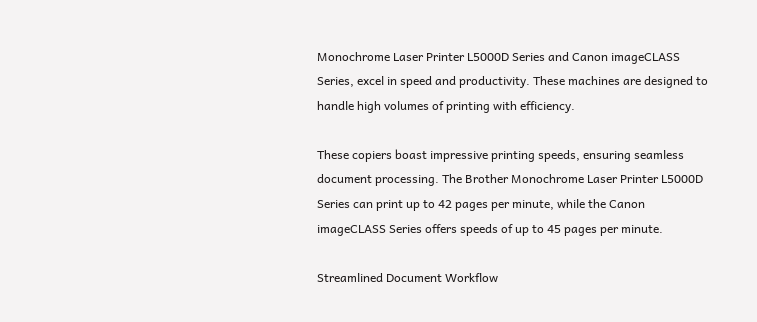Monochrome Laser Printer L5000D Series and Canon imageCLASS Series, excel in speed and productivity. These machines are designed to handle high volumes of printing with efficiency.

These copiers boast impressive printing speeds, ensuring seamless document processing. The Brother Monochrome Laser Printer L5000D Series can print up to 42 pages per minute, while the Canon imageCLASS Series offers speeds of up to 45 pages per minute.

Streamlined Document Workflow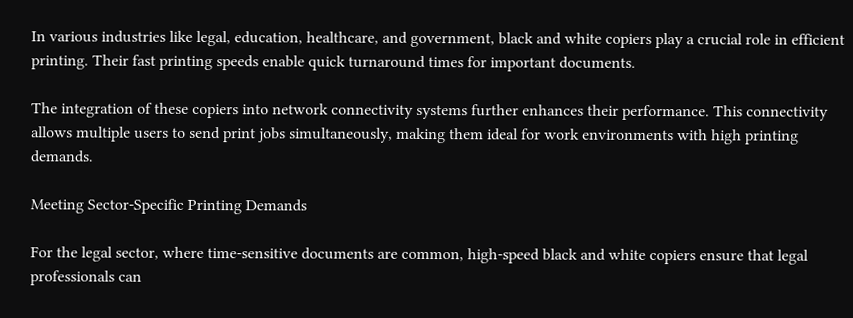In various industries like legal, education, healthcare, and government, black and white copiers play a crucial role in efficient printing. Their fast printing speeds enable quick turnaround times for important documents.

The integration of these copiers into network connectivity systems further enhances their performance. This connectivity allows multiple users to send print jobs simultaneously, making them ideal for work environments with high printing demands.

Meeting Sector-Specific Printing Demands

For the legal sector, where time-sensitive documents are common, high-speed black and white copiers ensure that legal professionals can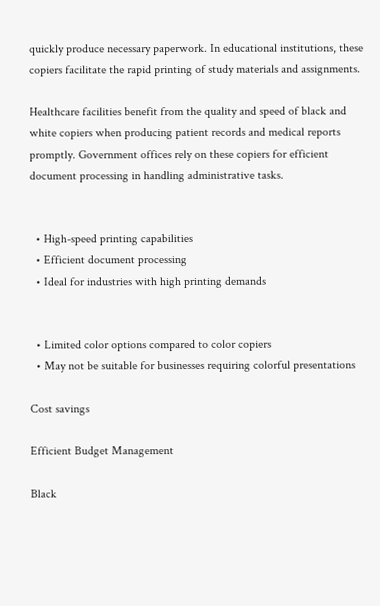quickly produce necessary paperwork. In educational institutions, these copiers facilitate the rapid printing of study materials and assignments.

Healthcare facilities benefit from the quality and speed of black and white copiers when producing patient records and medical reports promptly. Government offices rely on these copiers for efficient document processing in handling administrative tasks.


  • High-speed printing capabilities
  • Efficient document processing
  • Ideal for industries with high printing demands


  • Limited color options compared to color copiers
  • May not be suitable for businesses requiring colorful presentations

Cost savings

Efficient Budget Management

Black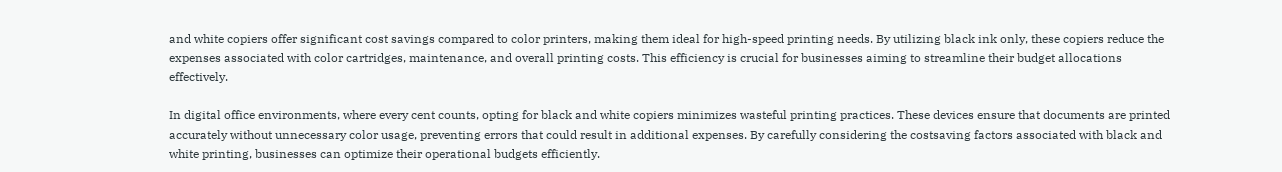and white copiers offer significant cost savings compared to color printers, making them ideal for high-speed printing needs. By utilizing black ink only, these copiers reduce the expenses associated with color cartridges, maintenance, and overall printing costs. This efficiency is crucial for businesses aiming to streamline their budget allocations effectively.

In digital office environments, where every cent counts, opting for black and white copiers minimizes wasteful printing practices. These devices ensure that documents are printed accurately without unnecessary color usage, preventing errors that could result in additional expenses. By carefully considering the costsaving factors associated with black and white printing, businesses can optimize their operational budgets efficiently.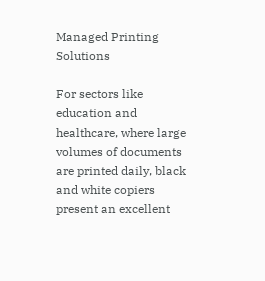Managed Printing Solutions

For sectors like education and healthcare, where large volumes of documents are printed daily, black and white copiers present an excellent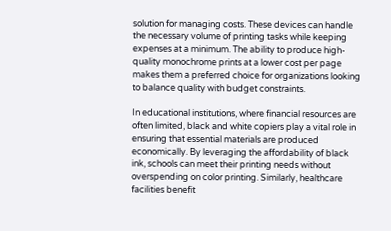solution for managing costs. These devices can handle the necessary volume of printing tasks while keeping expenses at a minimum. The ability to produce high-quality monochrome prints at a lower cost per page makes them a preferred choice for organizations looking to balance quality with budget constraints.

In educational institutions, where financial resources are often limited, black and white copiers play a vital role in ensuring that essential materials are produced economically. By leveraging the affordability of black ink, schools can meet their printing needs without overspending on color printing. Similarly, healthcare facilities benefit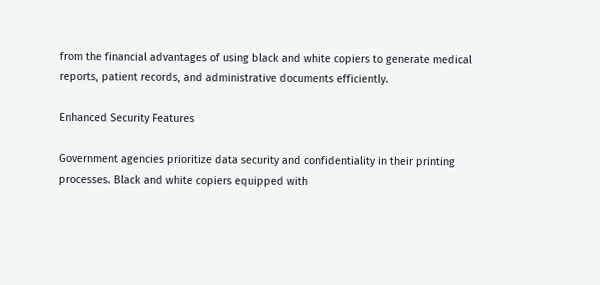from the financial advantages of using black and white copiers to generate medical reports, patient records, and administrative documents efficiently.

Enhanced Security Features

Government agencies prioritize data security and confidentiality in their printing processes. Black and white copiers equipped with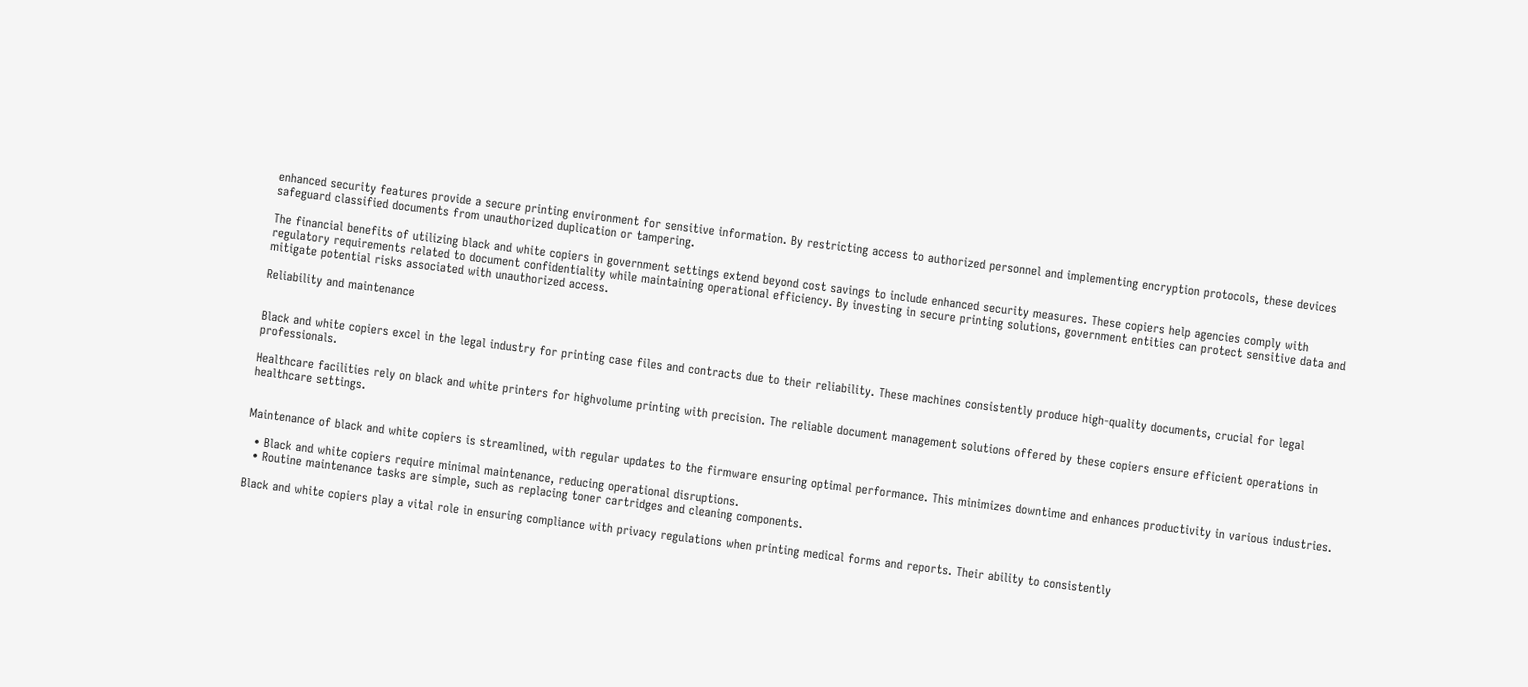enhanced security features provide a secure printing environment for sensitive information. By restricting access to authorized personnel and implementing encryption protocols, these devices safeguard classified documents from unauthorized duplication or tampering.

The financial benefits of utilizing black and white copiers in government settings extend beyond cost savings to include enhanced security measures. These copiers help agencies comply with regulatory requirements related to document confidentiality while maintaining operational efficiency. By investing in secure printing solutions, government entities can protect sensitive data and mitigate potential risks associated with unauthorized access.

Reliability and maintenance


Black and white copiers excel in the legal industry for printing case files and contracts due to their reliability. These machines consistently produce high-quality documents, crucial for legal professionals.

Healthcare facilities rely on black and white printers for highvolume printing with precision. The reliable document management solutions offered by these copiers ensure efficient operations in healthcare settings.


Maintenance of black and white copiers is streamlined, with regular updates to the firmware ensuring optimal performance. This minimizes downtime and enhances productivity in various industries.

  • Black and white copiers require minimal maintenance, reducing operational disruptions.
  • Routine maintenance tasks are simple, such as replacing toner cartridges and cleaning components.

Black and white copiers play a vital role in ensuring compliance with privacy regulations when printing medical forms and reports. Their ability to consistently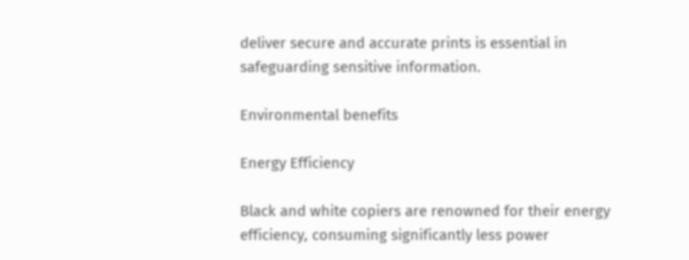deliver secure and accurate prints is essential in safeguarding sensitive information.

Environmental benefits

Energy Efficiency

Black and white copiers are renowned for their energy efficiency, consuming significantly less power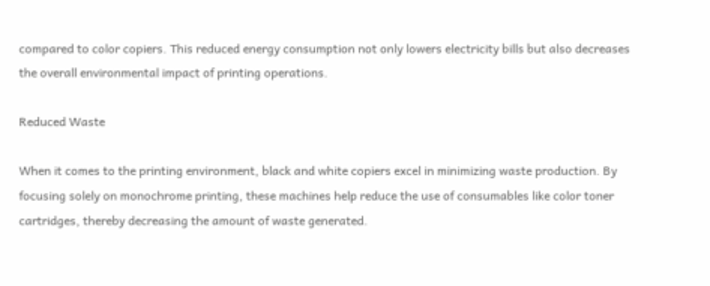compared to color copiers. This reduced energy consumption not only lowers electricity bills but also decreases the overall environmental impact of printing operations.

Reduced Waste

When it comes to the printing environment, black and white copiers excel in minimizing waste production. By focusing solely on monochrome printing, these machines help reduce the use of consumables like color toner cartridges, thereby decreasing the amount of waste generated.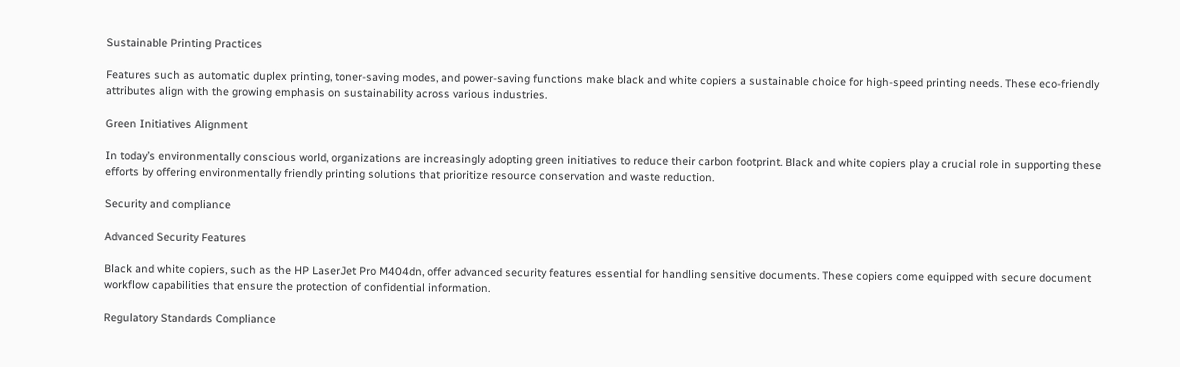Sustainable Printing Practices

Features such as automatic duplex printing, toner-saving modes, and power-saving functions make black and white copiers a sustainable choice for high-speed printing needs. These eco-friendly attributes align with the growing emphasis on sustainability across various industries.

Green Initiatives Alignment

In today’s environmentally conscious world, organizations are increasingly adopting green initiatives to reduce their carbon footprint. Black and white copiers play a crucial role in supporting these efforts by offering environmentally friendly printing solutions that prioritize resource conservation and waste reduction.

Security and compliance

Advanced Security Features

Black and white copiers, such as the HP LaserJet Pro M404dn, offer advanced security features essential for handling sensitive documents. These copiers come equipped with secure document workflow capabilities that ensure the protection of confidential information.

Regulatory Standards Compliance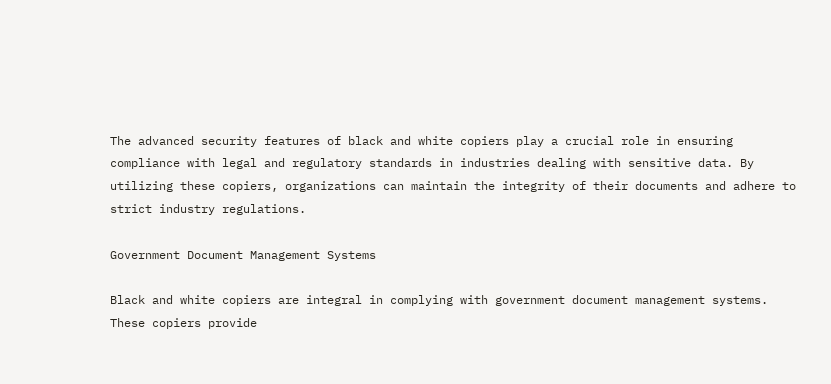The advanced security features of black and white copiers play a crucial role in ensuring compliance with legal and regulatory standards in industries dealing with sensitive data. By utilizing these copiers, organizations can maintain the integrity of their documents and adhere to strict industry regulations.

Government Document Management Systems

Black and white copiers are integral in complying with government document management systems. These copiers provide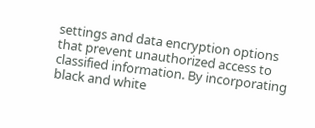settings and data encryption options that prevent unauthorized access to classified information. By incorporating black and white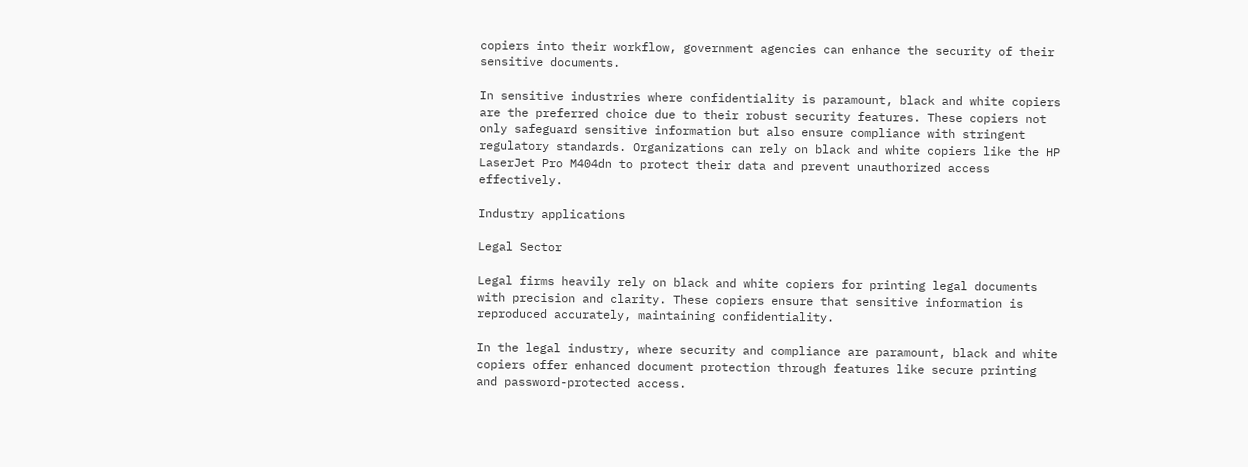copiers into their workflow, government agencies can enhance the security of their sensitive documents.

In sensitive industries where confidentiality is paramount, black and white copiers are the preferred choice due to their robust security features. These copiers not only safeguard sensitive information but also ensure compliance with stringent regulatory standards. Organizations can rely on black and white copiers like the HP LaserJet Pro M404dn to protect their data and prevent unauthorized access effectively.

Industry applications

Legal Sector

Legal firms heavily rely on black and white copiers for printing legal documents with precision and clarity. These copiers ensure that sensitive information is reproduced accurately, maintaining confidentiality.

In the legal industry, where security and compliance are paramount, black and white copiers offer enhanced document protection through features like secure printing and password-protected access.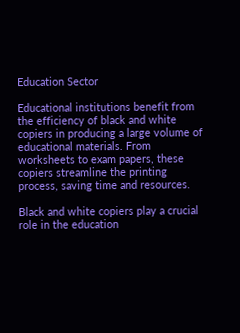Education Sector

Educational institutions benefit from the efficiency of black and white copiers in producing a large volume of educational materials. From worksheets to exam papers, these copiers streamline the printing process, saving time and resources.

Black and white copiers play a crucial role in the education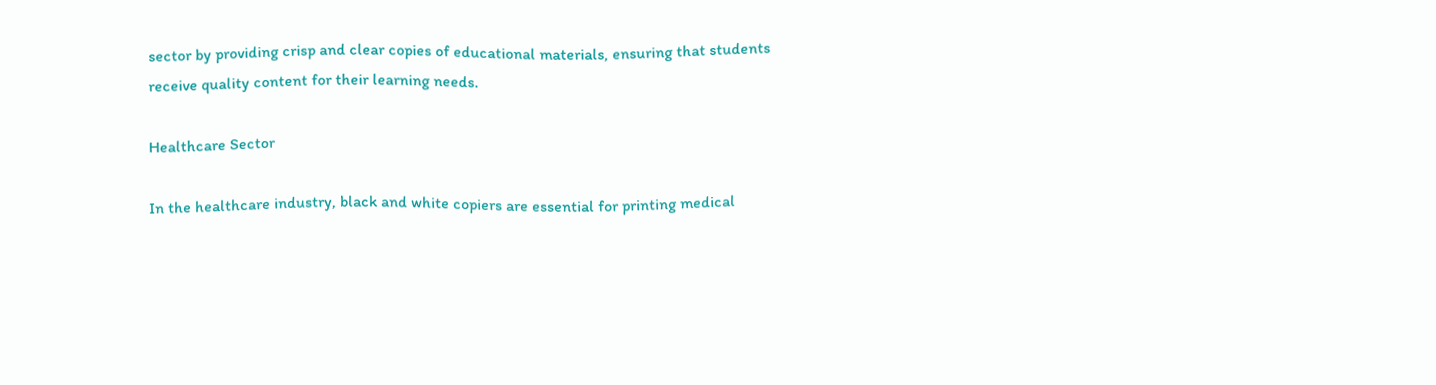sector by providing crisp and clear copies of educational materials, ensuring that students receive quality content for their learning needs.

Healthcare Sector

In the healthcare industry, black and white copiers are essential for printing medical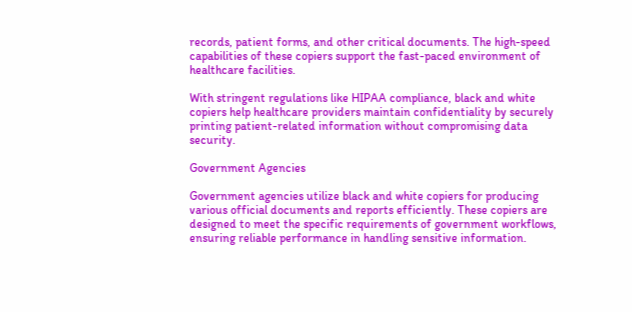records, patient forms, and other critical documents. The high-speed capabilities of these copiers support the fast-paced environment of healthcare facilities.

With stringent regulations like HIPAA compliance, black and white copiers help healthcare providers maintain confidentiality by securely printing patient-related information without compromising data security.

Government Agencies

Government agencies utilize black and white copiers for producing various official documents and reports efficiently. These copiers are designed to meet the specific requirements of government workflows, ensuring reliable performance in handling sensitive information.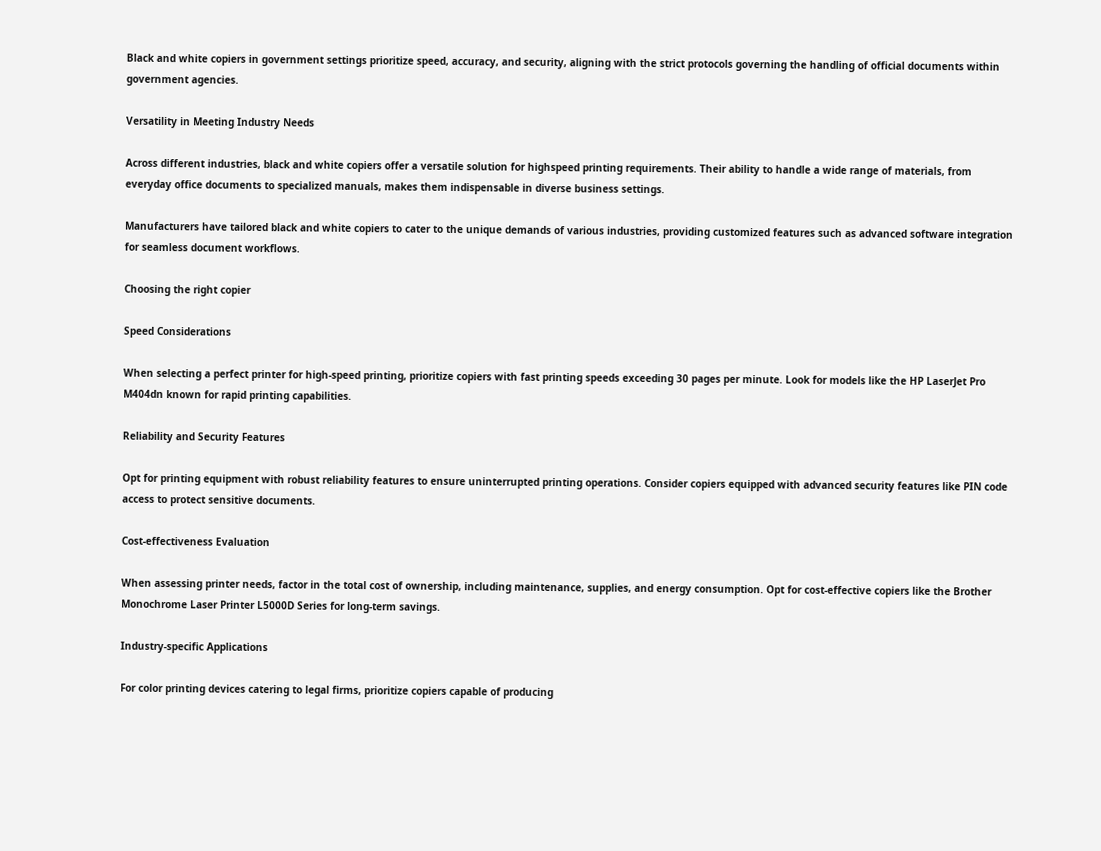Black and white copiers in government settings prioritize speed, accuracy, and security, aligning with the strict protocols governing the handling of official documents within government agencies.

Versatility in Meeting Industry Needs

Across different industries, black and white copiers offer a versatile solution for highspeed printing requirements. Their ability to handle a wide range of materials, from everyday office documents to specialized manuals, makes them indispensable in diverse business settings.

Manufacturers have tailored black and white copiers to cater to the unique demands of various industries, providing customized features such as advanced software integration for seamless document workflows.

Choosing the right copier

Speed Considerations

When selecting a perfect printer for high-speed printing, prioritize copiers with fast printing speeds exceeding 30 pages per minute. Look for models like the HP LaserJet Pro M404dn known for rapid printing capabilities.

Reliability and Security Features

Opt for printing equipment with robust reliability features to ensure uninterrupted printing operations. Consider copiers equipped with advanced security features like PIN code access to protect sensitive documents.

Cost-effectiveness Evaluation

When assessing printer needs, factor in the total cost of ownership, including maintenance, supplies, and energy consumption. Opt for cost-effective copiers like the Brother Monochrome Laser Printer L5000D Series for long-term savings.

Industry-specific Applications

For color printing devices catering to legal firms, prioritize copiers capable of producing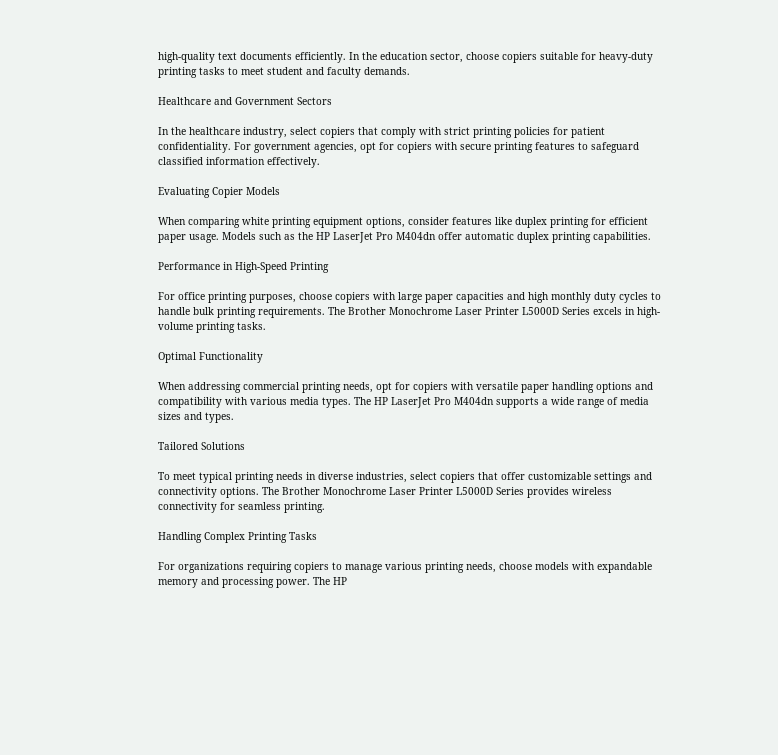high-quality text documents efficiently. In the education sector, choose copiers suitable for heavy-duty printing tasks to meet student and faculty demands.

Healthcare and Government Sectors

In the healthcare industry, select copiers that comply with strict printing policies for patient confidentiality. For government agencies, opt for copiers with secure printing features to safeguard classified information effectively.

Evaluating Copier Models

When comparing white printing equipment options, consider features like duplex printing for efficient paper usage. Models such as the HP LaserJet Pro M404dn offer automatic duplex printing capabilities.

Performance in High-Speed Printing

For office printing purposes, choose copiers with large paper capacities and high monthly duty cycles to handle bulk printing requirements. The Brother Monochrome Laser Printer L5000D Series excels in high-volume printing tasks.

Optimal Functionality

When addressing commercial printing needs, opt for copiers with versatile paper handling options and compatibility with various media types. The HP LaserJet Pro M404dn supports a wide range of media sizes and types.

Tailored Solutions

To meet typical printing needs in diverse industries, select copiers that offer customizable settings and connectivity options. The Brother Monochrome Laser Printer L5000D Series provides wireless connectivity for seamless printing.

Handling Complex Printing Tasks

For organizations requiring copiers to manage various printing needs, choose models with expandable memory and processing power. The HP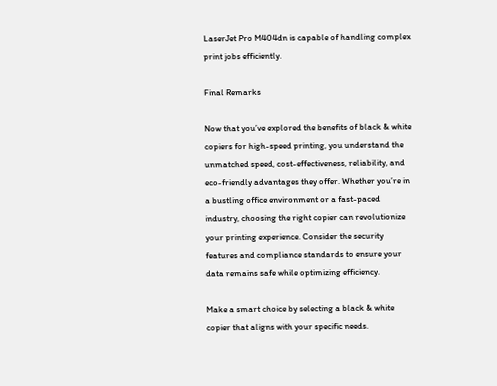LaserJet Pro M404dn is capable of handling complex print jobs efficiently.

Final Remarks

Now that you’ve explored the benefits of black & white copiers for high-speed printing, you understand the unmatched speed, cost-effectiveness, reliability, and eco-friendly advantages they offer. Whether you’re in a bustling office environment or a fast-paced industry, choosing the right copier can revolutionize your printing experience. Consider the security features and compliance standards to ensure your data remains safe while optimizing efficiency.

Make a smart choice by selecting a black & white copier that aligns with your specific needs.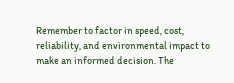Remember to factor in speed, cost, reliability, and environmental impact to make an informed decision. The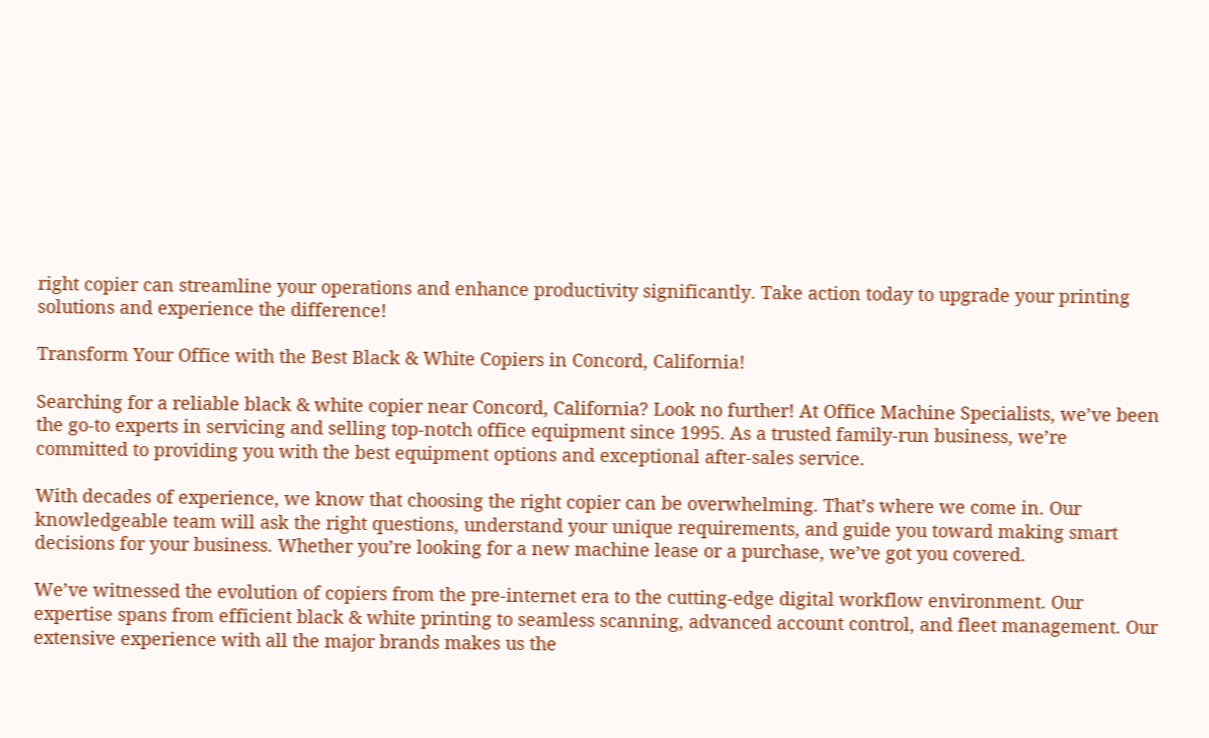right copier can streamline your operations and enhance productivity significantly. Take action today to upgrade your printing solutions and experience the difference!

Transform Your Office with the Best Black & White Copiers in Concord, California!

Searching for a reliable black & white copier near Concord, California? Look no further! At Office Machine Specialists, we’ve been the go-to experts in servicing and selling top-notch office equipment since 1995. As a trusted family-run business, we’re committed to providing you with the best equipment options and exceptional after-sales service.

With decades of experience, we know that choosing the right copier can be overwhelming. That’s where we come in. Our knowledgeable team will ask the right questions, understand your unique requirements, and guide you toward making smart decisions for your business. Whether you’re looking for a new machine lease or a purchase, we’ve got you covered.

We’ve witnessed the evolution of copiers from the pre-internet era to the cutting-edge digital workflow environment. Our expertise spans from efficient black & white printing to seamless scanning, advanced account control, and fleet management. Our extensive experience with all the major brands makes us the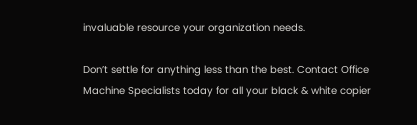invaluable resource your organization needs.

Don’t settle for anything less than the best. Contact Office Machine Specialists today for all your black & white copier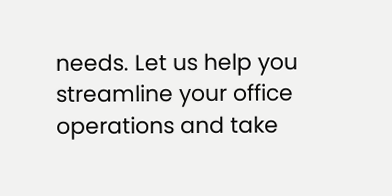needs. Let us help you streamline your office operations and take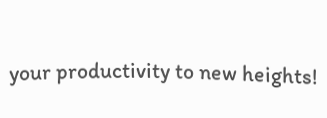your productivity to new heights!